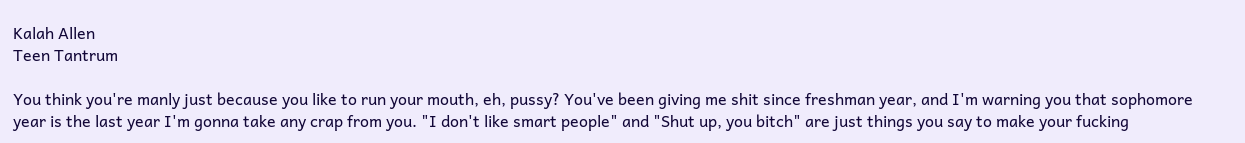Kalah Allen
Teen Tantrum

You think you're manly just because you like to run your mouth, eh, pussy? You've been giving me shit since freshman year, and I'm warning you that sophomore year is the last year I'm gonna take any crap from you. "I don't like smart people" and "Shut up, you bitch" are just things you say to make your fucking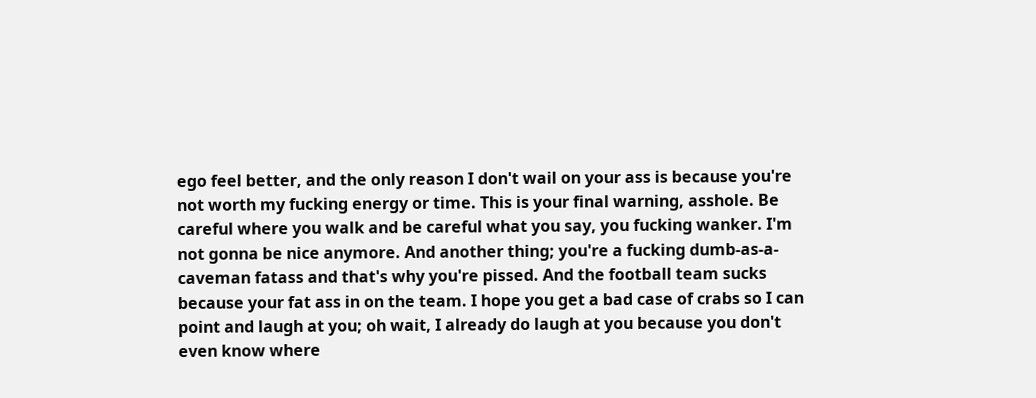ego feel better, and the only reason I don't wail on your ass is because you're not worth my fucking energy or time. This is your final warning, asshole. Be careful where you walk and be careful what you say, you fucking wanker. I'm not gonna be nice anymore. And another thing; you're a fucking dumb-as-a-caveman fatass and that's why you're pissed. And the football team sucks because your fat ass in on the team. I hope you get a bad case of crabs so I can point and laugh at you; oh wait, I already do laugh at you because you don't even know where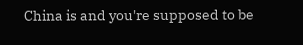China is and you're supposed to be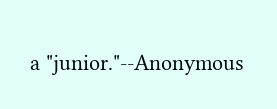a "junior."--Anonymous